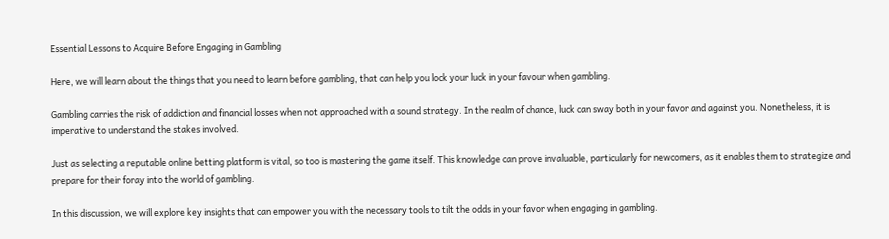Essential Lessons to Acquire Before Engaging in Gambling

Here, we will learn about the things that you need to learn before gambling, that can help you lock your luck in your favour when gambling.

Gambling carries the risk of addiction and financial losses when not approached with a sound strategy. In the realm of chance, luck can sway both in your favor and against you. Nonetheless, it is imperative to understand the stakes involved.

Just as selecting a reputable online betting platform is vital, so too is mastering the game itself. This knowledge can prove invaluable, particularly for newcomers, as it enables them to strategize and prepare for their foray into the world of gambling.

In this discussion, we will explore key insights that can empower you with the necessary tools to tilt the odds in your favor when engaging in gambling.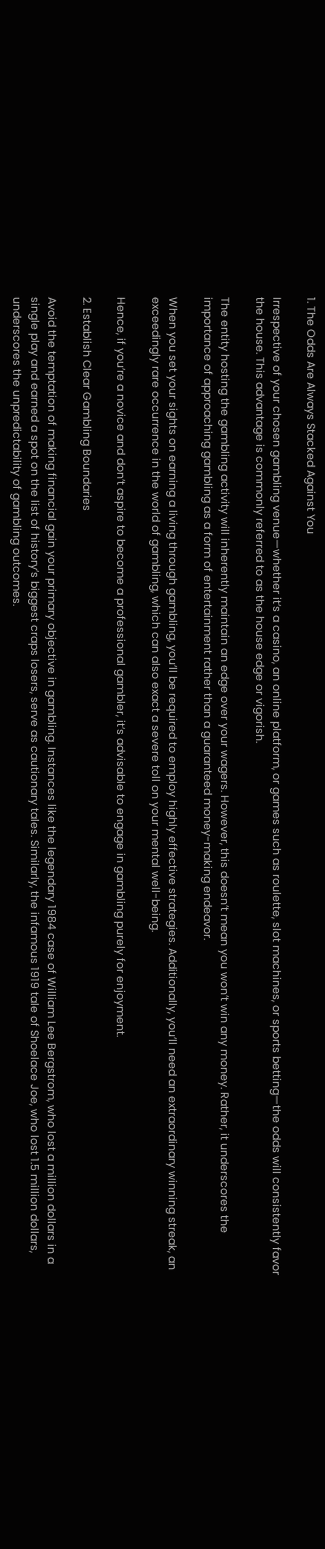1. The Odds Are Always Stacked Against You

Irrespective of your chosen gambling venue—whether it’s a casino, an online platform, or games such as roulette, slot machines, or sports betting—the odds will consistently favor the house. This advantage is commonly referred to as the house edge or vigorish.

The entity hosting the gambling activity will inherently maintain an edge over your wagers. However, this doesn’t mean you won’t win any money. Rather, it underscores the importance of approaching gambling as a form of entertainment rather than a guaranteed money-making endeavor.

When you set your sights on earning a living through gambling, you’ll be required to employ highly effective strategies. Additionally, you’ll need an extraordinary winning streak, an exceedingly rare occurrence in the world of gambling, which can also exact a severe toll on your mental well-being.

Hence, if you’re a novice and don’t aspire to become a professional gambler, it’s advisable to engage in gambling purely for enjoyment.

2. Establish Clear Gambling Boundaries

Avoid the temptation of making financial gain your primary objective in gambling. Instances like the legendary 1984 case of William Lee Bergstrom, who lost a million dollars in a single play and earned a spot on the list of history’s biggest craps losers, serve as cautionary tales. Similarly, the infamous 1919 tale of Shoelace Joe, who lost 1.5 million dollars, underscores the unpredictability of gambling outcomes.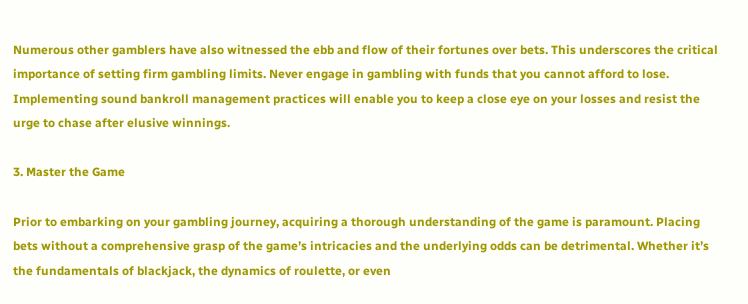Numerous other gamblers have also witnessed the ebb and flow of their fortunes over bets. This underscores the critical importance of setting firm gambling limits. Never engage in gambling with funds that you cannot afford to lose. Implementing sound bankroll management practices will enable you to keep a close eye on your losses and resist the urge to chase after elusive winnings.

3. Master the Game

Prior to embarking on your gambling journey, acquiring a thorough understanding of the game is paramount. Placing bets without a comprehensive grasp of the game’s intricacies and the underlying odds can be detrimental. Whether it’s the fundamentals of blackjack, the dynamics of roulette, or even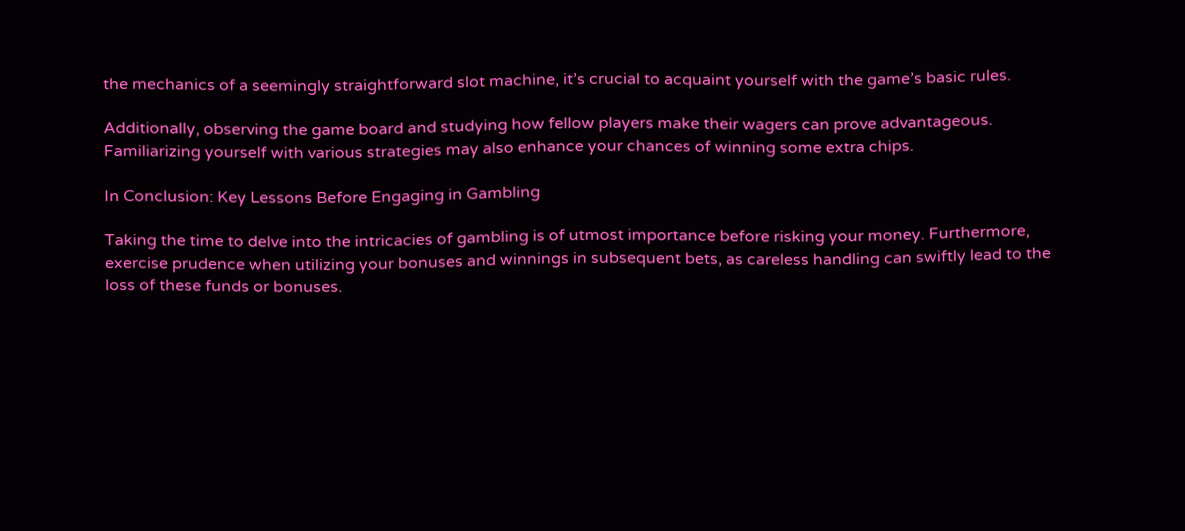the mechanics of a seemingly straightforward slot machine, it’s crucial to acquaint yourself with the game’s basic rules.

Additionally, observing the game board and studying how fellow players make their wagers can prove advantageous. Familiarizing yourself with various strategies may also enhance your chances of winning some extra chips.

In Conclusion: Key Lessons Before Engaging in Gambling

Taking the time to delve into the intricacies of gambling is of utmost importance before risking your money. Furthermore, exercise prudence when utilizing your bonuses and winnings in subsequent bets, as careless handling can swiftly lead to the loss of these funds or bonuses.